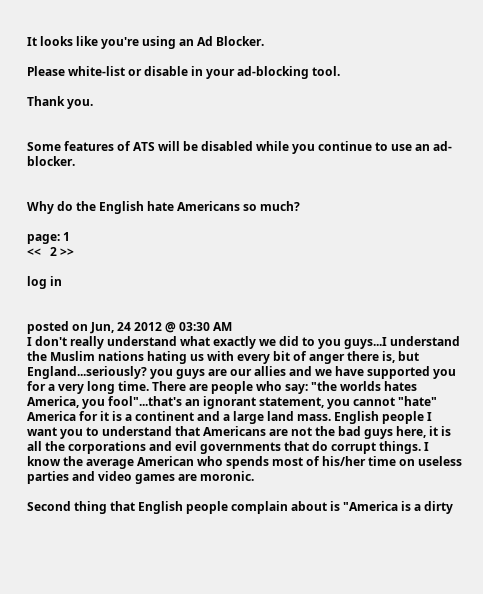It looks like you're using an Ad Blocker.

Please white-list or disable in your ad-blocking tool.

Thank you.


Some features of ATS will be disabled while you continue to use an ad-blocker.


Why do the English hate Americans so much?

page: 1
<<   2 >>

log in


posted on Jun, 24 2012 @ 03:30 AM
I don't really understand what exactly we did to you guys...I understand the Muslim nations hating us with every bit of anger there is, but England...seriously? you guys are our allies and we have supported you for a very long time. There are people who say: "the worlds hates America, you fool"...that's an ignorant statement, you cannot "hate" America for it is a continent and a large land mass. English people I want you to understand that Americans are not the bad guys here, it is all the corporations and evil governments that do corrupt things. I know the average American who spends most of his/her time on useless parties and video games are moronic.

Second thing that English people complain about is "America is a dirty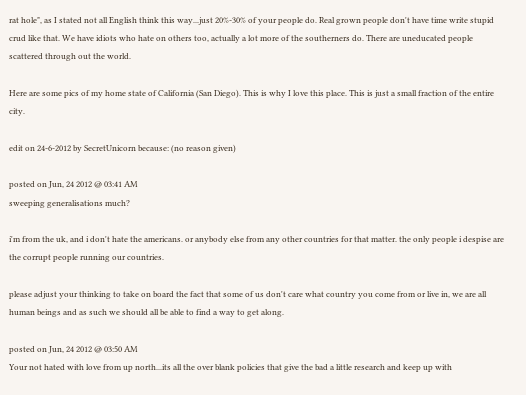rat hole", as I stated not all English think this way...just 20%-30% of your people do. Real grown people don't have time write stupid crud like that. We have idiots who hate on others too, actually a lot more of the southerners do. There are uneducated people scattered through out the world.

Here are some pics of my home state of California (San Diego). This is why I love this place. This is just a small fraction of the entire city.

edit on 24-6-2012 by SecretUnicorn because: (no reason given)

posted on Jun, 24 2012 @ 03:41 AM
sweeping generalisations much?

i'm from the uk, and i don't hate the americans. or anybody else from any other countries for that matter. the only people i despise are the corrupt people running our countries.

please adjust your thinking to take on board the fact that some of us don't care what country you come from or live in, we are all human beings and as such we should all be able to find a way to get along.

posted on Jun, 24 2012 @ 03:50 AM
Your not hated with love from up north...its all the over blank policies that give the bad a little research and keep up with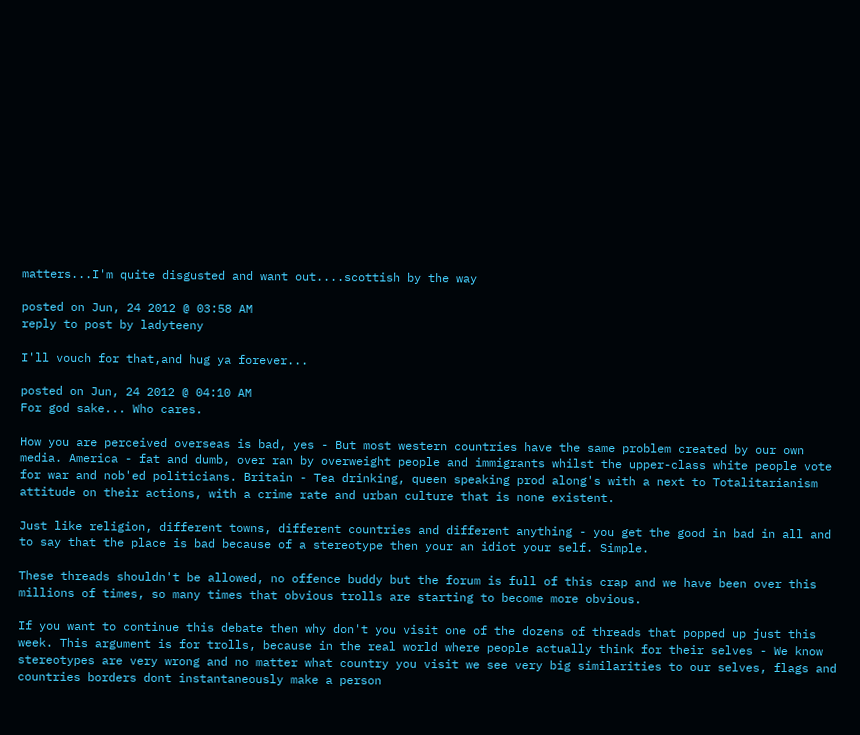matters...I'm quite disgusted and want out....scottish by the way

posted on Jun, 24 2012 @ 03:58 AM
reply to post by ladyteeny

I'll vouch for that,and hug ya forever...

posted on Jun, 24 2012 @ 04:10 AM
For god sake... Who cares.

How you are perceived overseas is bad, yes - But most western countries have the same problem created by our own media. America - fat and dumb, over ran by overweight people and immigrants whilst the upper-class white people vote for war and nob'ed politicians. Britain - Tea drinking, queen speaking prod along's with a next to Totalitarianism attitude on their actions, with a crime rate and urban culture that is none existent.

Just like religion, different towns, different countries and different anything - you get the good in bad in all and to say that the place is bad because of a stereotype then your an idiot your self. Simple.

These threads shouldn't be allowed, no offence buddy but the forum is full of this crap and we have been over this millions of times, so many times that obvious trolls are starting to become more obvious.

If you want to continue this debate then why don't you visit one of the dozens of threads that popped up just this week. This argument is for trolls, because in the real world where people actually think for their selves - We know stereotypes are very wrong and no matter what country you visit we see very big similarities to our selves, flags and countries borders dont instantaneously make a person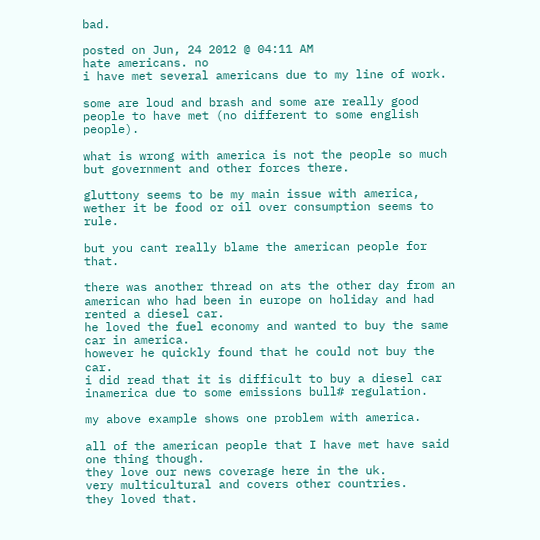bad.

posted on Jun, 24 2012 @ 04:11 AM
hate americans. no
i have met several americans due to my line of work.

some are loud and brash and some are really good people to have met (no different to some english people).

what is wrong with america is not the people so much but government and other forces there.

gluttony seems to be my main issue with america, wether it be food or oil over consumption seems to rule.

but you cant really blame the american people for that.

there was another thread on ats the other day from an american who had been in europe on holiday and had rented a diesel car.
he loved the fuel economy and wanted to buy the same car in america.
however he quickly found that he could not buy the car.
i did read that it is difficult to buy a diesel car inamerica due to some emissions bull# regulation.

my above example shows one problem with america.

all of the american people that I have met have said one thing though.
they love our news coverage here in the uk.
very multicultural and covers other countries.
they loved that.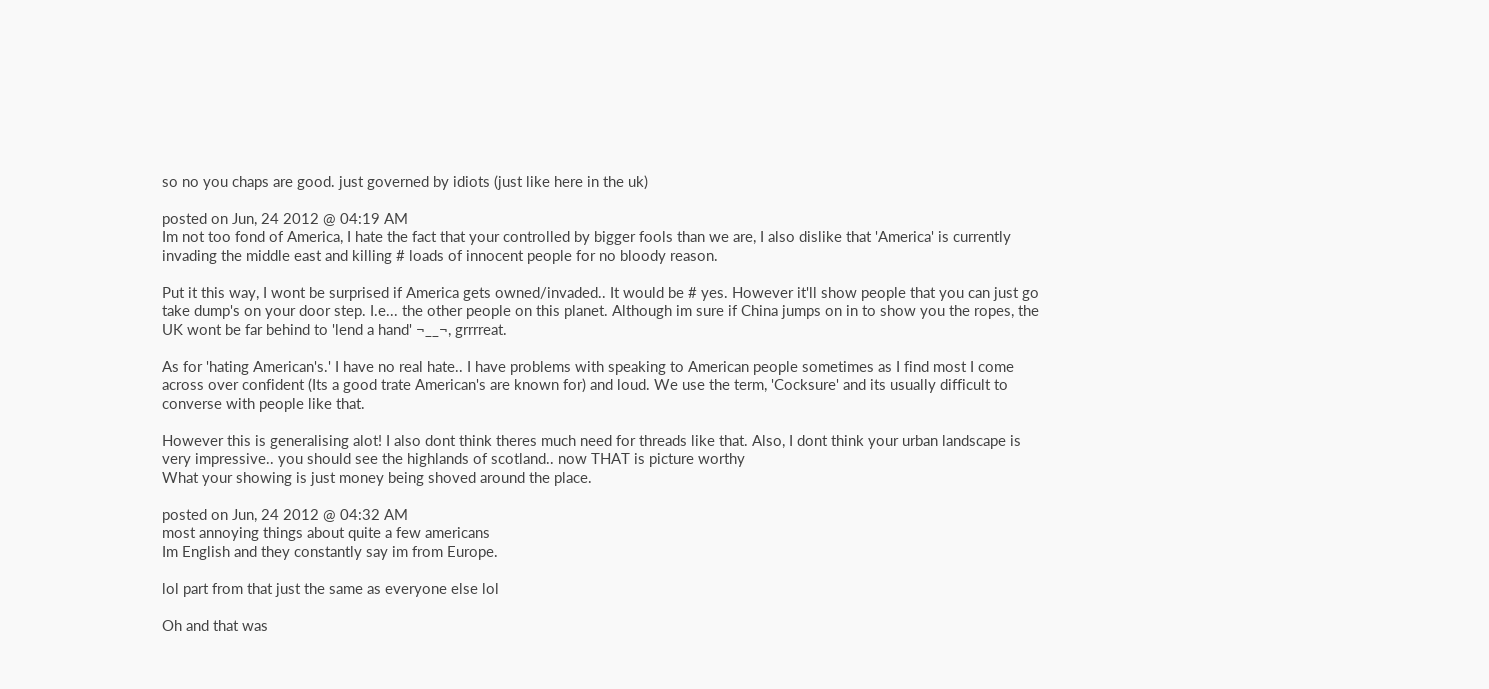so no you chaps are good. just governed by idiots (just like here in the uk)

posted on Jun, 24 2012 @ 04:19 AM
Im not too fond of America, I hate the fact that your controlled by bigger fools than we are, I also dislike that 'America' is currently invading the middle east and killing # loads of innocent people for no bloody reason.

Put it this way, I wont be surprised if America gets owned/invaded.. It would be # yes. However it'll show people that you can just go take dump's on your door step. I.e... the other people on this planet. Although im sure if China jumps on in to show you the ropes, the UK wont be far behind to 'lend a hand' ¬__¬, grrrreat.

As for 'hating American's.' I have no real hate.. I have problems with speaking to American people sometimes as I find most I come across over confident (Its a good trate American's are known for) and loud. We use the term, 'Cocksure' and its usually difficult to converse with people like that.

However this is generalising alot! I also dont think theres much need for threads like that. Also, I dont think your urban landscape is very impressive.. you should see the highlands of scotland.. now THAT is picture worthy
What your showing is just money being shoved around the place.

posted on Jun, 24 2012 @ 04:32 AM
most annoying things about quite a few americans
Im English and they constantly say im from Europe.

lol part from that just the same as everyone else lol

Oh and that was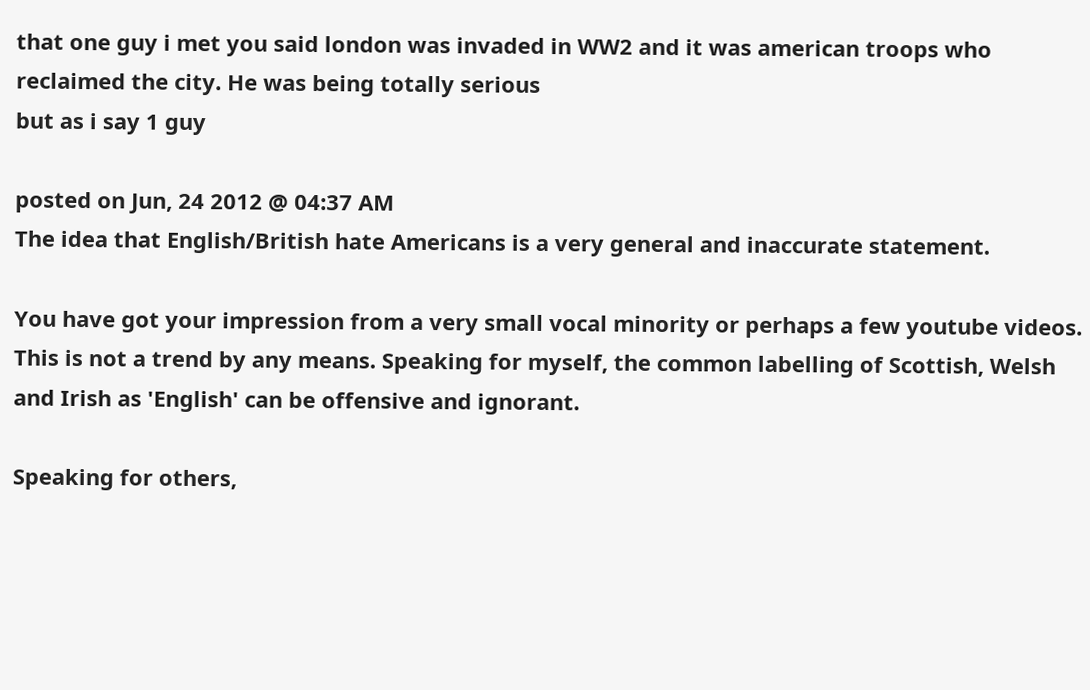that one guy i met you said london was invaded in WW2 and it was american troops who reclaimed the city. He was being totally serious
but as i say 1 guy

posted on Jun, 24 2012 @ 04:37 AM
The idea that English/British hate Americans is a very general and inaccurate statement.

You have got your impression from a very small vocal minority or perhaps a few youtube videos. This is not a trend by any means. Speaking for myself, the common labelling of Scottish, Welsh and Irish as 'English' can be offensive and ignorant.

Speaking for others,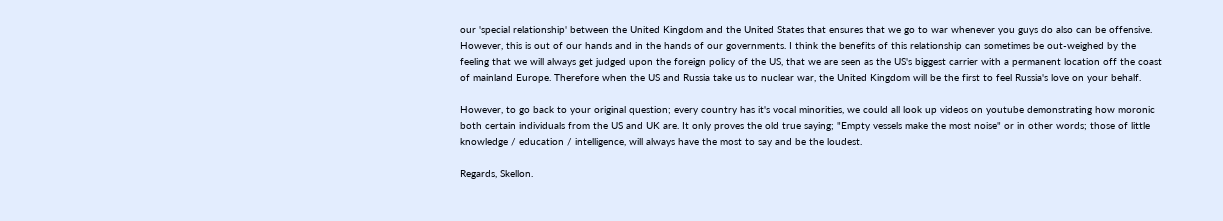our 'special relationship' between the United Kingdom and the United States that ensures that we go to war whenever you guys do also can be offensive. However, this is out of our hands and in the hands of our governments. I think the benefits of this relationship can sometimes be out-weighed by the feeling that we will always get judged upon the foreign policy of the US, that we are seen as the US's biggest carrier with a permanent location off the coast of mainland Europe. Therefore when the US and Russia take us to nuclear war, the United Kingdom will be the first to feel Russia's love on your behalf.

However, to go back to your original question; every country has it's vocal minorities, we could all look up videos on youtube demonstrating how moronic both certain individuals from the US and UK are. It only proves the old true saying; "Empty vessels make the most noise" or in other words; those of little knowledge / education / intelligence, will always have the most to say and be the loudest.

Regards, Skellon.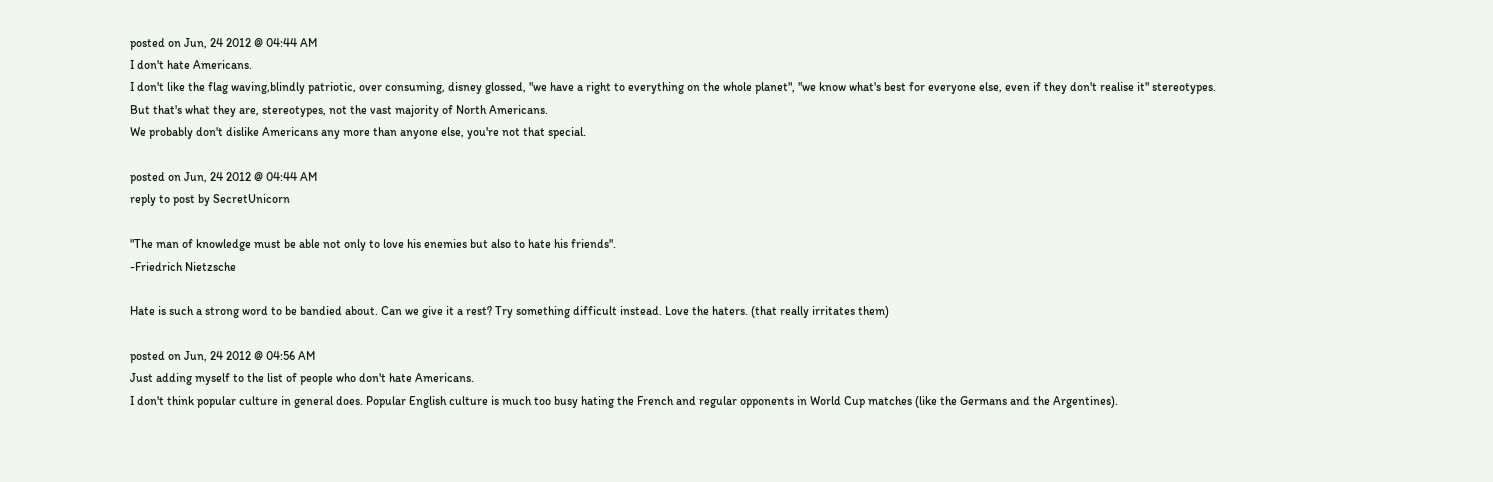posted on Jun, 24 2012 @ 04:44 AM
I don't hate Americans.
I don't like the flag waving,blindly patriotic, over consuming, disney glossed, "we have a right to everything on the whole planet", "we know what's best for everyone else, even if they don't realise it" stereotypes.
But that's what they are, stereotypes, not the vast majority of North Americans.
We probably don't dislike Americans any more than anyone else, you're not that special.

posted on Jun, 24 2012 @ 04:44 AM
reply to post by SecretUnicorn

"The man of knowledge must be able not only to love his enemies but also to hate his friends".
-Friedrich Nietzsche

Hate is such a strong word to be bandied about. Can we give it a rest? Try something difficult instead. Love the haters. (that really irritates them)

posted on Jun, 24 2012 @ 04:56 AM
Just adding myself to the list of people who don't hate Americans.
I don't think popular culture in general does. Popular English culture is much too busy hating the French and regular opponents in World Cup matches (like the Germans and the Argentines).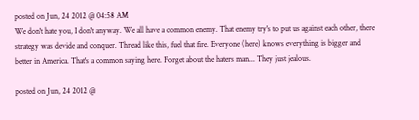posted on Jun, 24 2012 @ 04:58 AM
We don't hate you, I don't anyway. We all have a common enemy. That enemy try's to put us against each other, there strategy was devide and conquer. Thread like this, fuel that fire. Everyone (here) knows everything is bigger and better in America. That's a common saying here. Forget about the haters man... They just jealous.

posted on Jun, 24 2012 @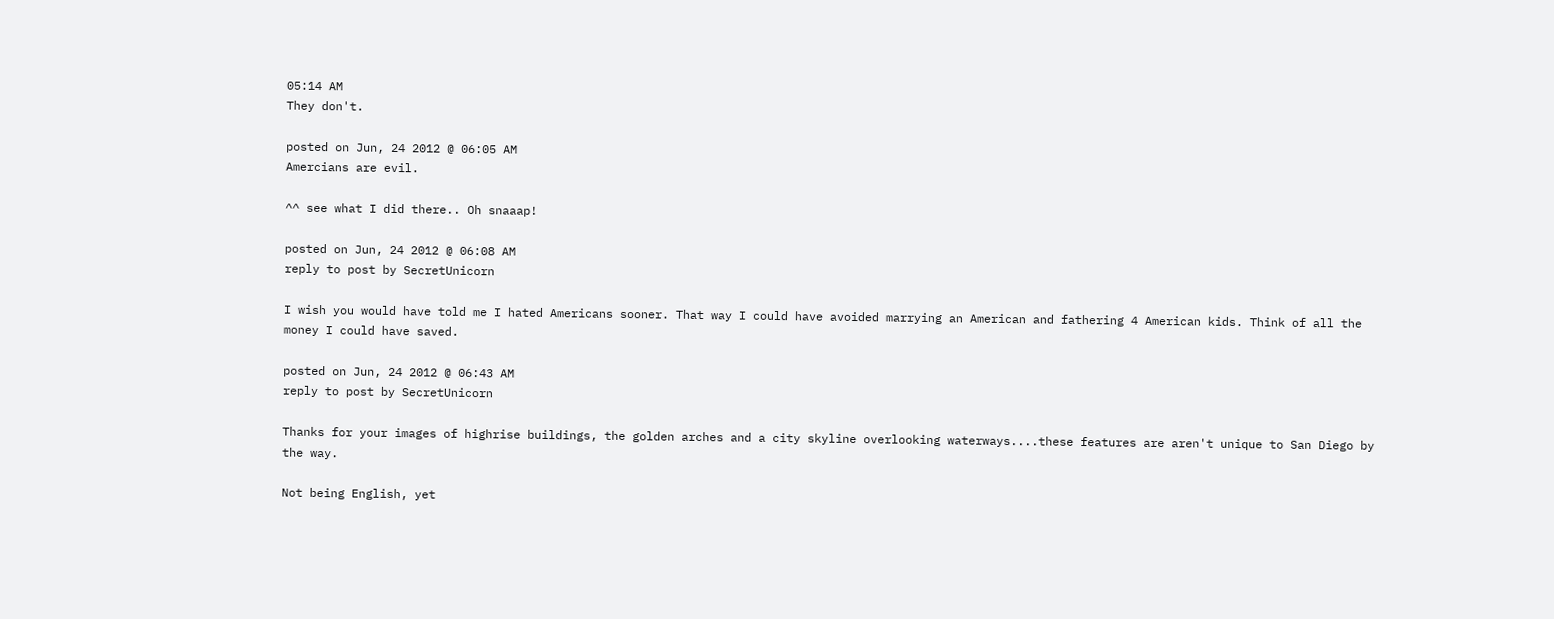05:14 AM
They don't.

posted on Jun, 24 2012 @ 06:05 AM
Amercians are evil.

^^ see what I did there.. Oh snaaap!

posted on Jun, 24 2012 @ 06:08 AM
reply to post by SecretUnicorn

I wish you would have told me I hated Americans sooner. That way I could have avoided marrying an American and fathering 4 American kids. Think of all the money I could have saved.

posted on Jun, 24 2012 @ 06:43 AM
reply to post by SecretUnicorn

Thanks for your images of highrise buildings, the golden arches and a city skyline overlooking waterways....these features are aren't unique to San Diego by the way.

Not being English, yet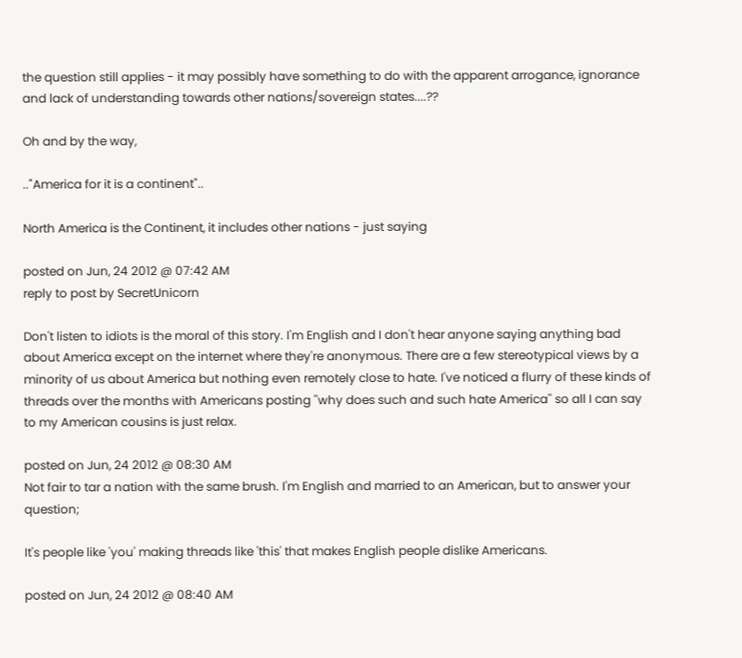the question still applies - it may possibly have something to do with the apparent arrogance, ignorance and lack of understanding towards other nations/sovereign states....??

Oh and by the way,

.."America for it is a continent"..

North America is the Continent, it includes other nations - just saying

posted on Jun, 24 2012 @ 07:42 AM
reply to post by SecretUnicorn

Don't listen to idiots is the moral of this story. I'm English and I don't hear anyone saying anything bad about America except on the internet where they're anonymous. There are a few stereotypical views by a minority of us about America but nothing even remotely close to hate. I've noticed a flurry of these kinds of threads over the months with Americans posting ''why does such and such hate America'' so all I can say to my American cousins is just relax.

posted on Jun, 24 2012 @ 08:30 AM
Not fair to tar a nation with the same brush. I'm English and married to an American, but to answer your question;

It's people like 'you' making threads like 'this' that makes English people dislike Americans.

posted on Jun, 24 2012 @ 08:40 AM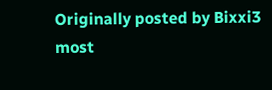Originally posted by Bixxi3
most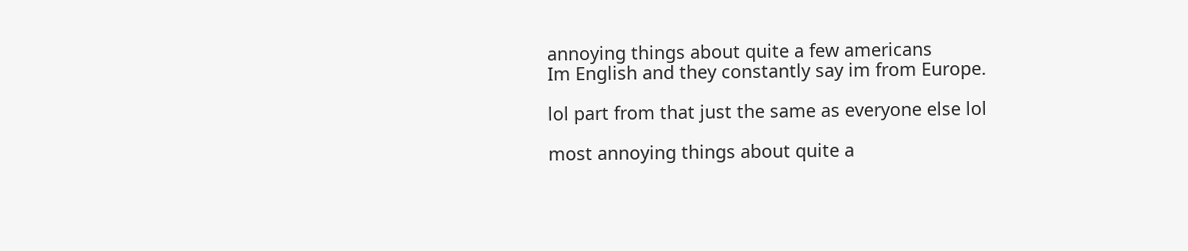annoying things about quite a few americans
Im English and they constantly say im from Europe.

lol part from that just the same as everyone else lol

most annoying things about quite a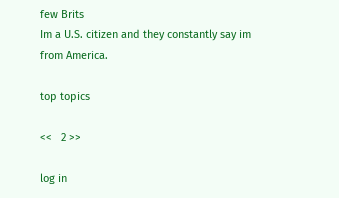few Brits
Im a U.S. citizen and they constantly say im from America.

top topics

<<   2 >>

log in